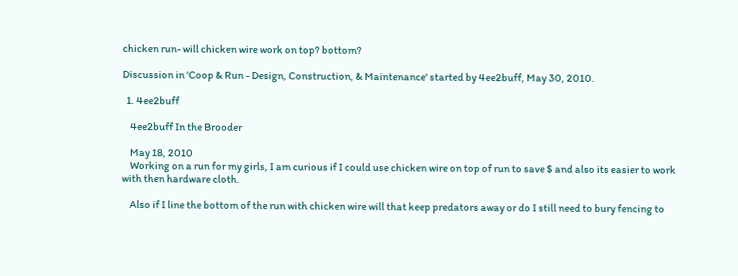chicken run- will chicken wire work on top? bottom?

Discussion in 'Coop & Run - Design, Construction, & Maintenance' started by 4ee2buff, May 30, 2010.

  1. 4ee2buff

    4ee2buff In the Brooder

    May 18, 2010
    Working on a run for my girls, I am curious if I could use chicken wire on top of run to save $ and also its easier to work with then hardware cloth.

    Also if I line the bottom of the run with chicken wire will that keep predators away or do I still need to bury fencing to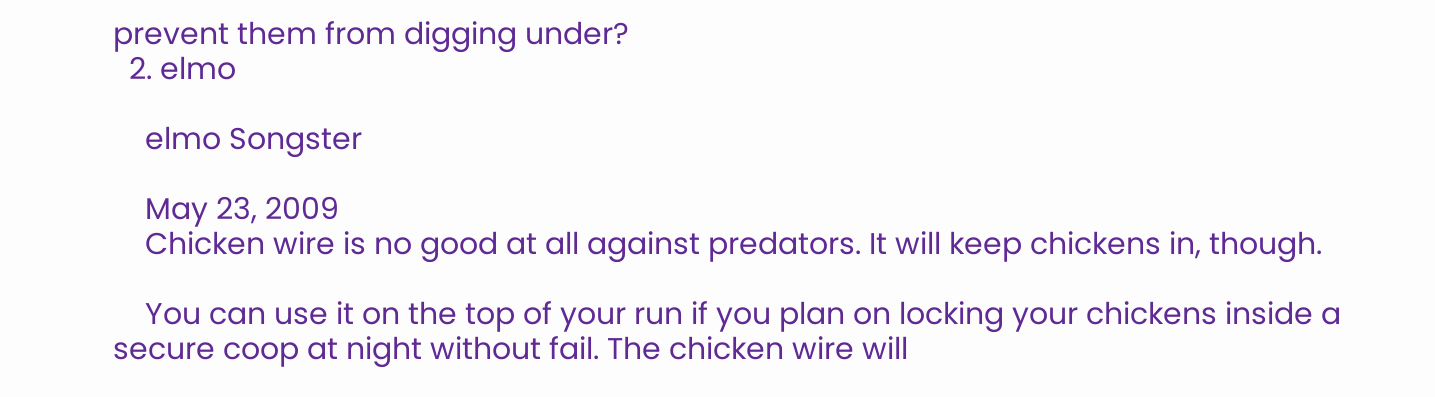prevent them from digging under?
  2. elmo

    elmo Songster

    May 23, 2009
    Chicken wire is no good at all against predators. It will keep chickens in, though.

    You can use it on the top of your run if you plan on locking your chickens inside a secure coop at night without fail. The chicken wire will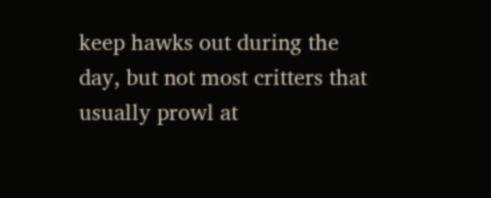keep hawks out during the day, but not most critters that usually prowl at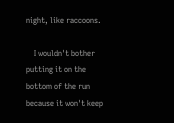night, like raccoons.

    I wouldn't bother putting it on the bottom of the run because it won't keep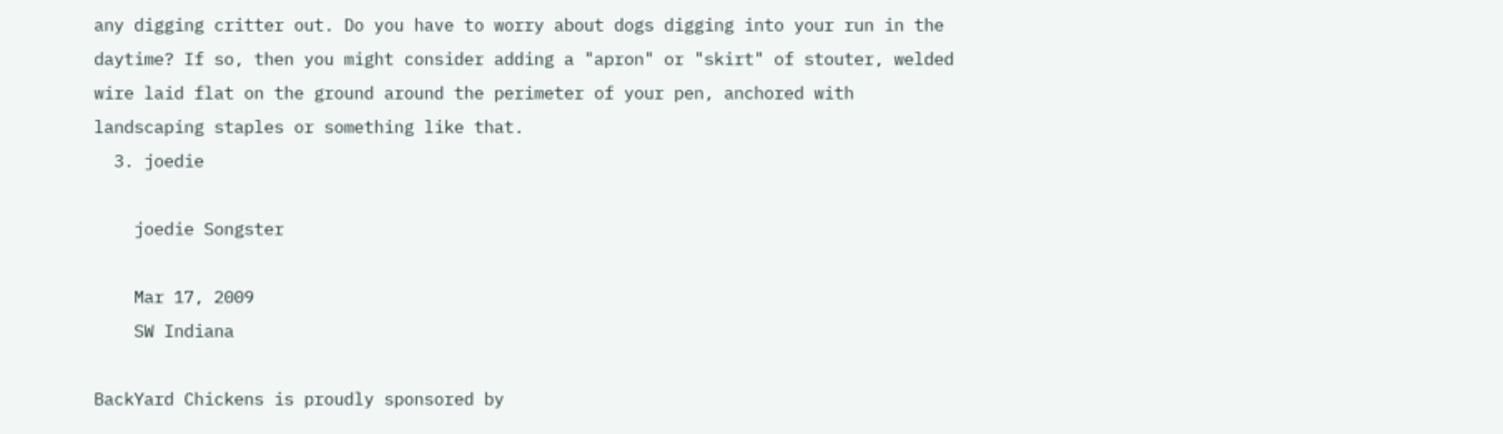any digging critter out. Do you have to worry about dogs digging into your run in the daytime? If so, then you might consider adding a "apron" or "skirt" of stouter, welded wire laid flat on the ground around the perimeter of your pen, anchored with landscaping staples or something like that.
  3. joedie

    joedie Songster

    Mar 17, 2009
    SW Indiana

BackYard Chickens is proudly sponsored by